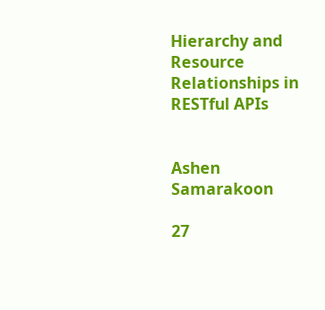Hierarchy and Resource Relationships in RESTful APIs


Ashen Samarakoon

27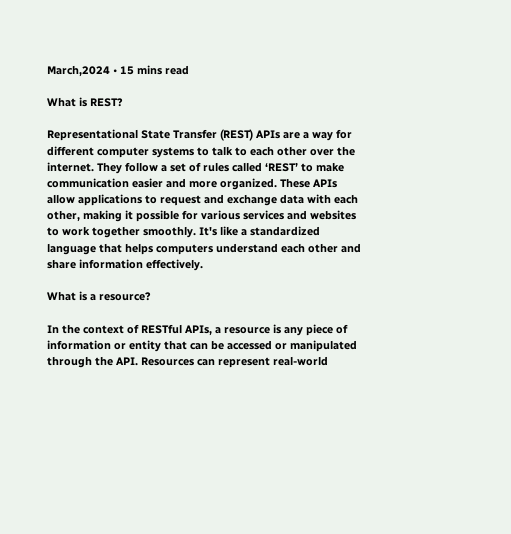March,2024 • 15 mins read

What is REST?

Representational State Transfer (REST) APIs are a way for different computer systems to talk to each other over the internet. They follow a set of rules called ‘REST’ to make communication easier and more organized. These APIs allow applications to request and exchange data with each other, making it possible for various services and websites to work together smoothly. It's like a standardized language that helps computers understand each other and share information effectively.

What is a resource?

In the context of RESTful APIs, a resource is any piece of information or entity that can be accessed or manipulated through the API. Resources can represent real-world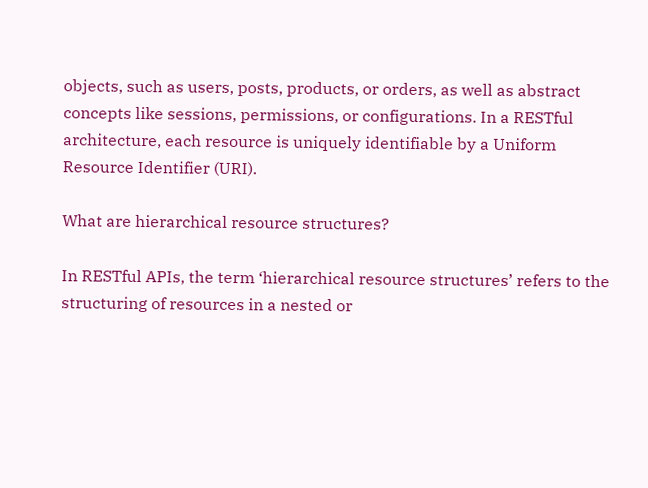objects, such as users, posts, products, or orders, as well as abstract concepts like sessions, permissions, or configurations. In a RESTful architecture, each resource is uniquely identifiable by a Uniform Resource Identifier (URI).

What are hierarchical resource structures?

In RESTful APIs, the term ‘hierarchical resource structures’ refers to the structuring of resources in a nested or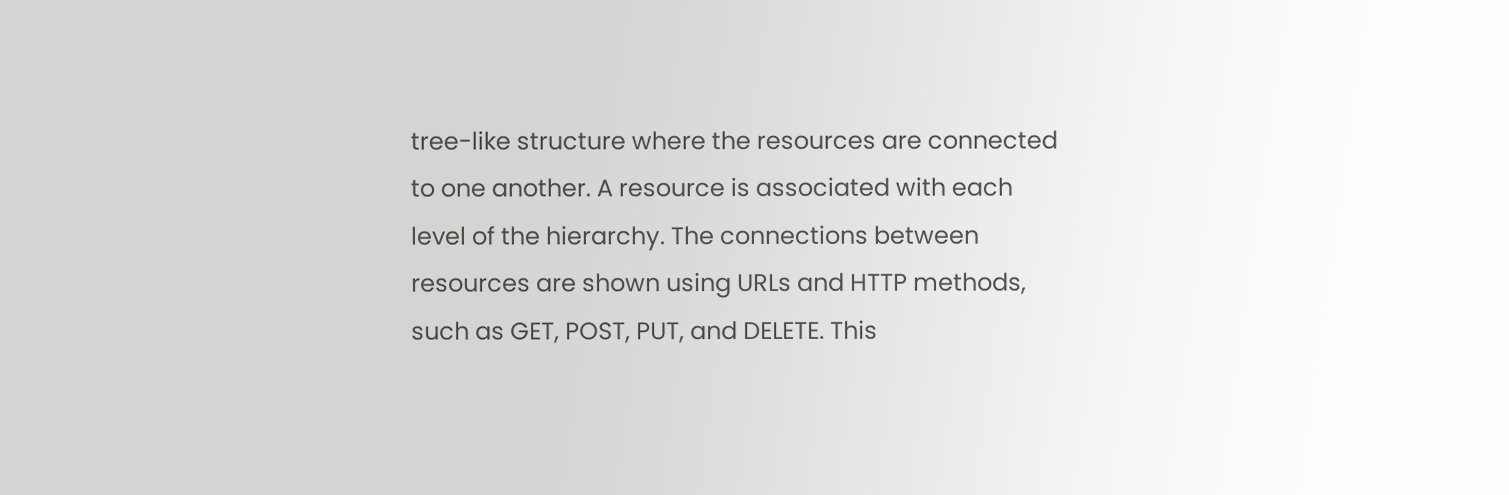tree-like structure where the resources are connected to one another. A resource is associated with each level of the hierarchy. The connections between resources are shown using URLs and HTTP methods, such as GET, POST, PUT, and DELETE. This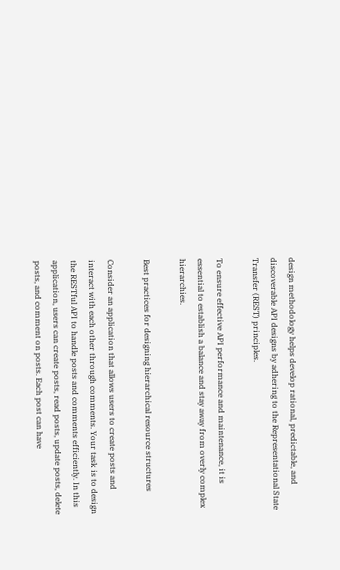design methodology helps develop rational, predictable, and discoverable API designs by adhering to the Representational State Transfer (REST) principles.

To ensure effective API performance and maintenance, it is essential to establish a balance and stay away from overly complex hierarchies.

Best practices for designing hierarchical resource structures

Consider an application that allows users to create posts and interact with each other through comments. Your task is to design the RESTful API to handle posts and comments efficiently. In this application, users can create posts, read posts, update posts, delete posts, and comment on posts. Each post can have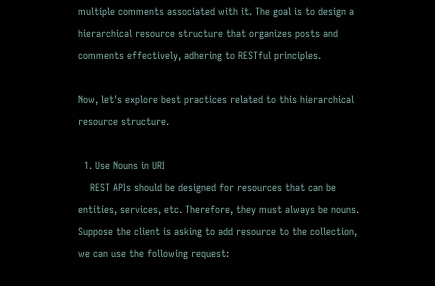multiple comments associated with it. The goal is to design a hierarchical resource structure that organizes posts and comments effectively, adhering to RESTful principles.

Now, let's explore best practices related to this hierarchical resource structure.

  1. Use Nouns in URI
    REST APIs should be designed for resources that can be entities, services, etc. Therefore, they must always be nouns. Suppose the client is asking to add resource to the collection, we can use the following request: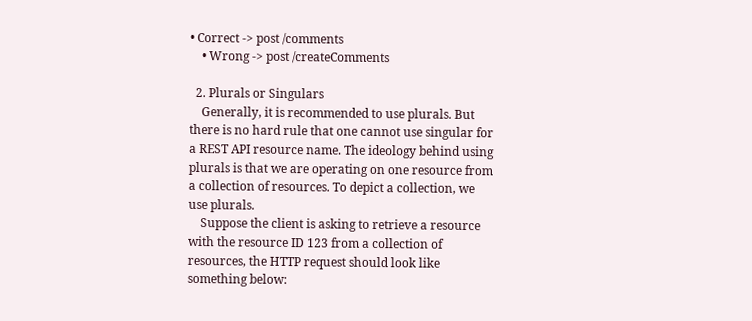• Correct -> post /comments
    • Wrong -> post /createComments

  2. Plurals or Singulars
    Generally, it is recommended to use plurals. But there is no hard rule that one cannot use singular for a REST API resource name. The ideology behind using plurals is that we are operating on one resource from a collection of resources. To depict a collection, we use plurals.
    Suppose the client is asking to retrieve a resource with the resource ID 123 from a collection of resources, the HTTP request should look like something below: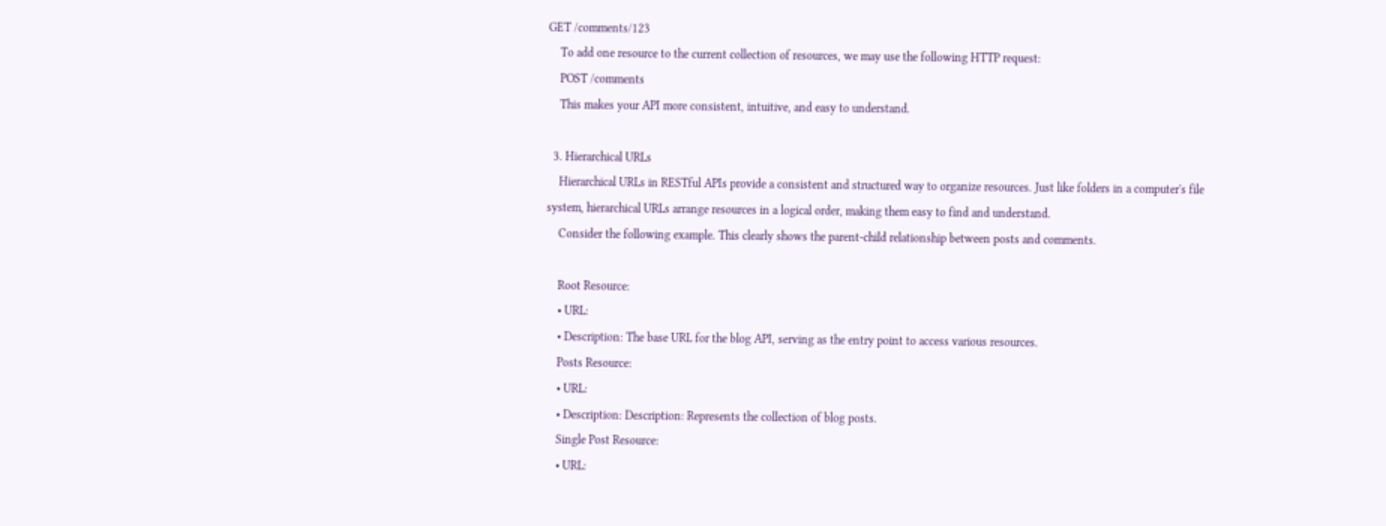GET /comments/123
    To add one resource to the current collection of resources, we may use the following HTTP request:
    POST /comments
    This makes your API more consistent, intuitive, and easy to understand.

  3. Hierarchical URLs
    Hierarchical URLs in RESTful APIs provide a consistent and structured way to organize resources. Just like folders in a computer's file system, hierarchical URLs arrange resources in a logical order, making them easy to find and understand.
    Consider the following example. This clearly shows the parent-child relationship between posts and comments.

    Root Resource:
    • URL:
    • Description: The base URL for the blog API, serving as the entry point to access various resources.
    Posts Resource:
    • URL:
    • Description: Description: Represents the collection of blog posts.
    Single Post Resource:
    • URL: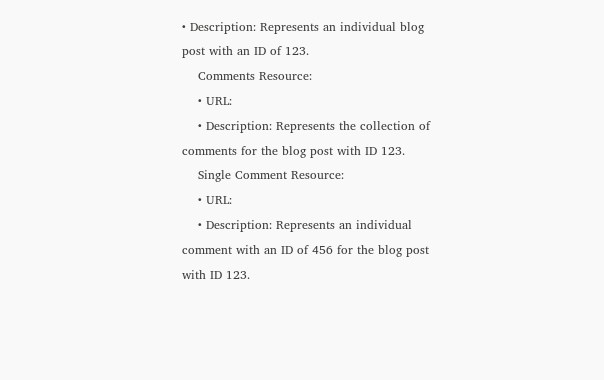• Description: Represents an individual blog post with an ID of 123.
    Comments Resource:
    • URL:
    • Description: Represents the collection of comments for the blog post with ID 123.
    Single Comment Resource:
    • URL:
    • Description: Represents an individual comment with an ID of 456 for the blog post with ID 123.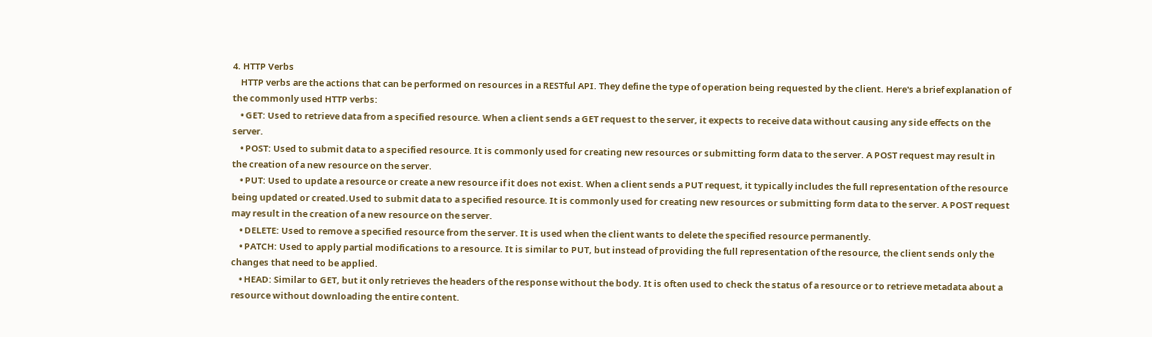4. HTTP Verbs
    HTTP verbs are the actions that can be performed on resources in a RESTful API. They define the type of operation being requested by the client. Here's a brief explanation of the commonly used HTTP verbs:
    • GET: Used to retrieve data from a specified resource. When a client sends a GET request to the server, it expects to receive data without causing any side effects on the server.
    • POST: Used to submit data to a specified resource. It is commonly used for creating new resources or submitting form data to the server. A POST request may result in the creation of a new resource on the server.
    • PUT: Used to update a resource or create a new resource if it does not exist. When a client sends a PUT request, it typically includes the full representation of the resource being updated or created.Used to submit data to a specified resource. It is commonly used for creating new resources or submitting form data to the server. A POST request may result in the creation of a new resource on the server.
    • DELETE: Used to remove a specified resource from the server. It is used when the client wants to delete the specified resource permanently.
    • PATCH: Used to apply partial modifications to a resource. It is similar to PUT, but instead of providing the full representation of the resource, the client sends only the changes that need to be applied.
    • HEAD: Similar to GET, but it only retrieves the headers of the response without the body. It is often used to check the status of a resource or to retrieve metadata about a resource without downloading the entire content.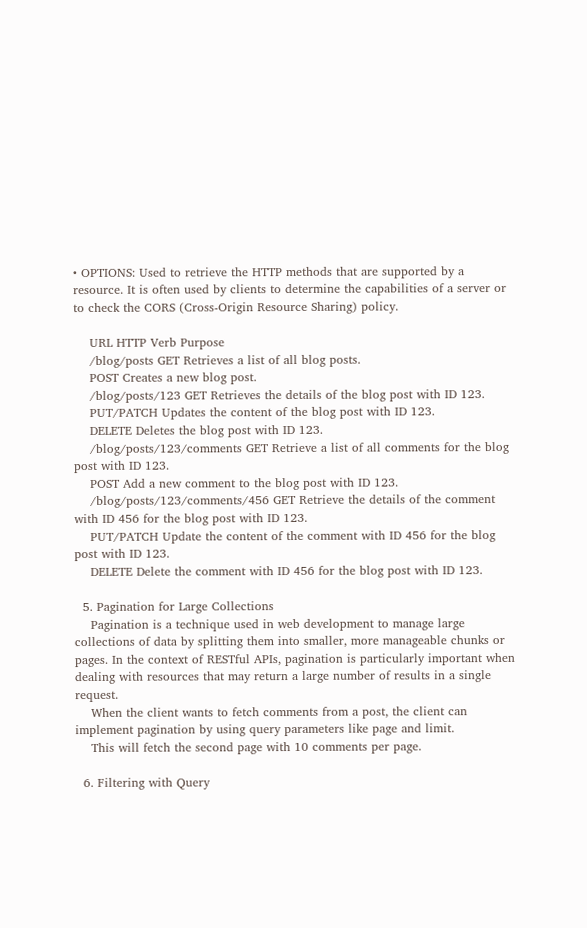• OPTIONS: Used to retrieve the HTTP methods that are supported by a resource. It is often used by clients to determine the capabilities of a server or to check the CORS (Cross-Origin Resource Sharing) policy.

    URL HTTP Verb Purpose
    /blog/posts GET Retrieves a list of all blog posts.
    POST Creates a new blog post.
    /blog/posts/123 GET Retrieves the details of the blog post with ID 123.
    PUT/PATCH Updates the content of the blog post with ID 123.
    DELETE Deletes the blog post with ID 123.
    /blog/posts/123/comments GET Retrieve a list of all comments for the blog post with ID 123.
    POST Add a new comment to the blog post with ID 123.
    /blog/posts/123/comments/456 GET Retrieve the details of the comment with ID 456 for the blog post with ID 123.
    PUT/PATCH Update the content of the comment with ID 456 for the blog post with ID 123.
    DELETE Delete the comment with ID 456 for the blog post with ID 123.

  5. Pagination for Large Collections
    Pagination is a technique used in web development to manage large collections of data by splitting them into smaller, more manageable chunks or pages. In the context of RESTful APIs, pagination is particularly important when dealing with resources that may return a large number of results in a single request.
    When the client wants to fetch comments from a post, the client can implement pagination by using query parameters like page and limit.
    This will fetch the second page with 10 comments per page.

  6. Filtering with Query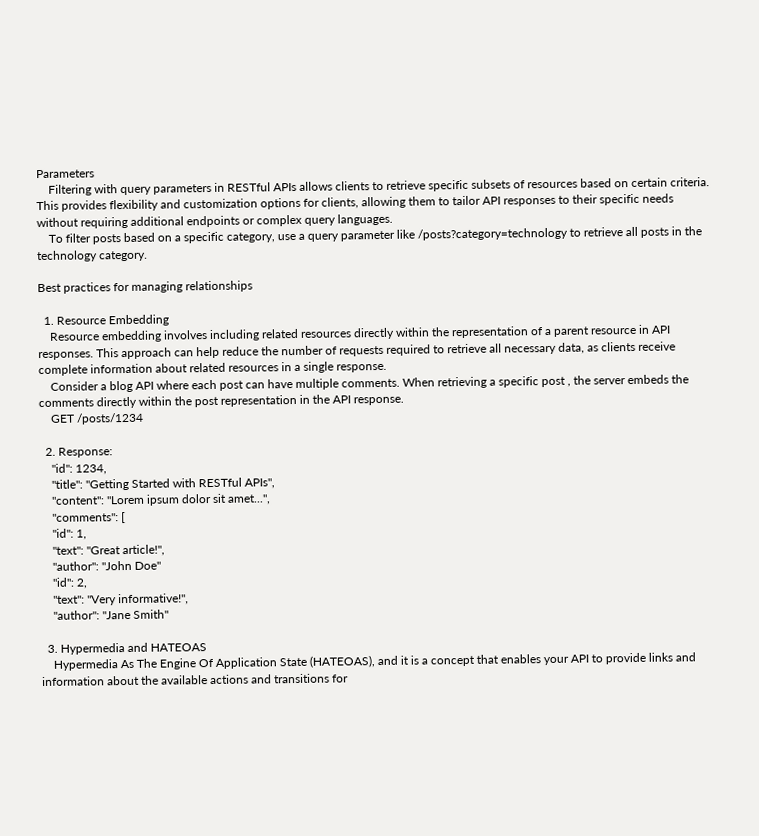Parameters
    Filtering with query parameters in RESTful APIs allows clients to retrieve specific subsets of resources based on certain criteria. This provides flexibility and customization options for clients, allowing them to tailor API responses to their specific needs without requiring additional endpoints or complex query languages.
    To filter posts based on a specific category, use a query parameter like /posts?category=technology to retrieve all posts in the technology category.

Best practices for managing relationships

  1. Resource Embedding
    Resource embedding involves including related resources directly within the representation of a parent resource in API responses. This approach can help reduce the number of requests required to retrieve all necessary data, as clients receive complete information about related resources in a single response.
    Consider a blog API where each post can have multiple comments. When retrieving a specific post , the server embeds the comments directly within the post representation in the API response.
    GET /posts/1234

  2. Response:
    "id": 1234,
    "title": "Getting Started with RESTful APIs",
    "content": "Lorem ipsum dolor sit amet...",
    "comments": [
    "id": 1,
    "text": "Great article!",
    "author": "John Doe"
    "id": 2,
    "text": "Very informative!",
    "author": "Jane Smith"

  3. Hypermedia and HATEOAS
    Hypermedia As The Engine Of Application State (HATEOAS), and it is a concept that enables your API to provide links and information about the available actions and transitions for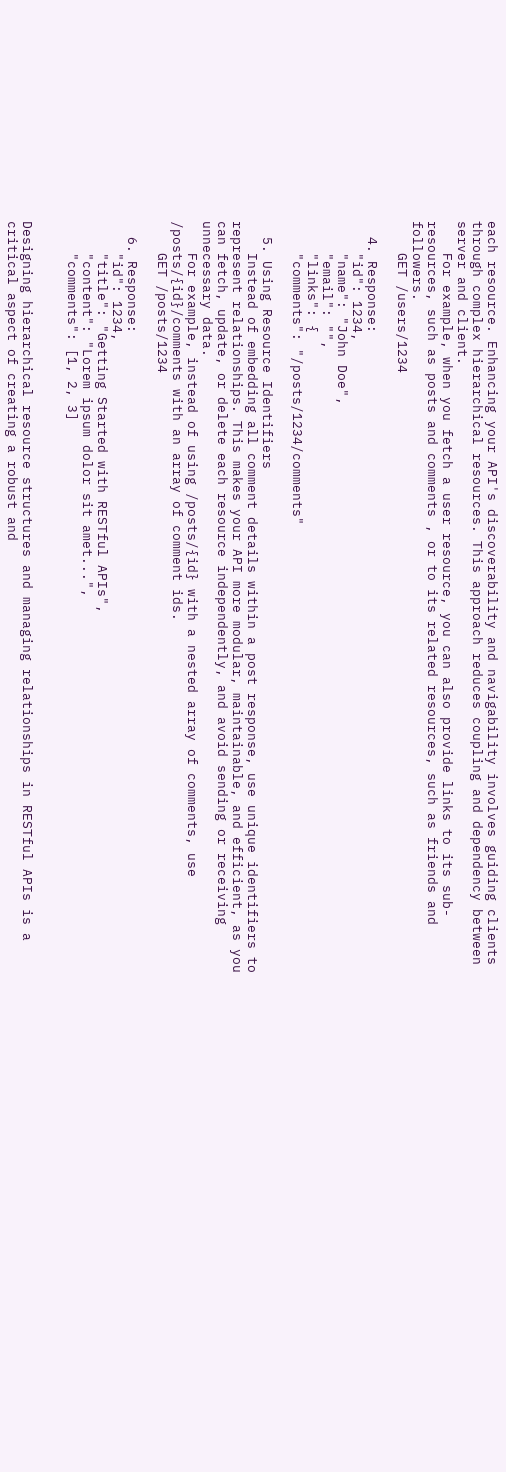each resource. Enhancing your API's discoverability and navigability involves guiding clients through complex hierarchical resources. This approach reduces coupling and dependency between server and client.
    For example, when you fetch a user resource, you can also provide links to its sub-resources, such as posts and comments , or to its related resources, such as friends and followers.
    GET /users/1234

  4. Response:
    "id": 1234,
    "name": "John Doe",
    "email": "",
    "links": {
    "comments": "/posts/1234/comments"

  5. Using Resource Identifiers
    Instead of embedding all comment details within a post response, use unique identifiers to represent relationships. This makes your API more modular, maintainable, and efficient, as you can fetch, update, or delete each resource independently, and avoid sending or receiving unnecessary data.
    For example, instead of using /posts/{id} with a nested array of comments, use /posts/{id}/comments with an array of comment ids.
    GET /posts/1234

  6. Response:
    "id": 1234,
    "title": "Getting Started with RESTful APIs",
    "content": "Lorem ipsum dolor sit amet...",
    "comments": [1, 2, 3]


Designing hierarchical resource structures and managing relationships in RESTful APIs is a critical aspect of creating a robust and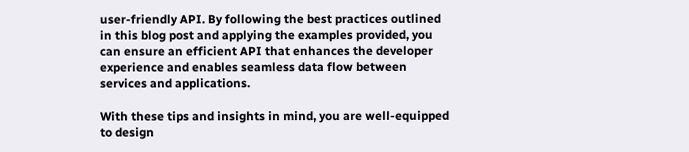user-friendly API. By following the best practices outlined in this blog post and applying the examples provided, you can ensure an efficient API that enhances the developer experience and enables seamless data flow between services and applications.

With these tips and insights in mind, you are well-equipped to design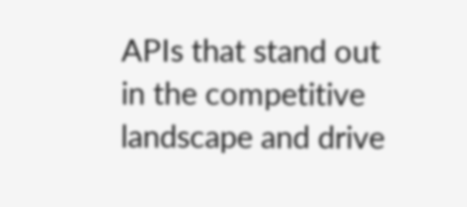APIs that stand out in the competitive landscape and drive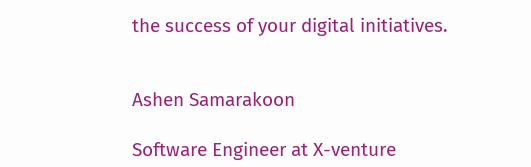the success of your digital initiatives.


Ashen Samarakoon

Software Engineer at X-venture